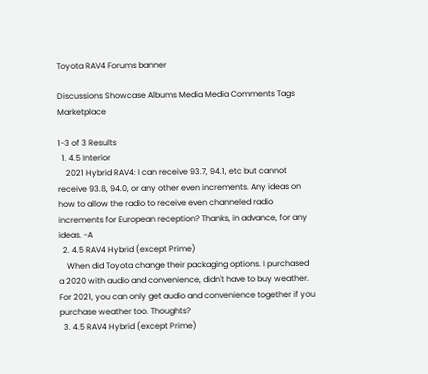Toyota RAV4 Forums banner

Discussions Showcase Albums Media Media Comments Tags Marketplace

1-3 of 3 Results
  1. 4.5 Interior
    2021 Hybrid RAV4: I can receive 93.7, 94.1, etc but cannot receive 93.8, 94.0, or any other even increments. Any ideas on how to allow the radio to receive even channeled radio increments for European reception? Thanks, in advance, for any ideas. -A
  2. 4.5 RAV4 Hybrid (except Prime)
    When did Toyota change their packaging options. I purchased a 2020 with audio and convenience, didn't have to buy weather. For 2021, you can only get audio and convenience together if you purchase weather too. Thoughts?
  3. 4.5 RAV4 Hybrid (except Prime)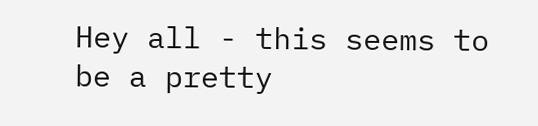Hey all - this seems to be a pretty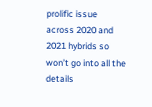prolific issue across 2020 and 2021 hybrids so won’t go into all the details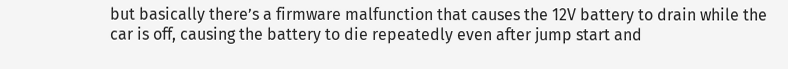but basically there’s a firmware malfunction that causes the 12V battery to drain while the car is off, causing the battery to die repeatedly even after jump start and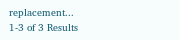replacement...
1-3 of 3 Results